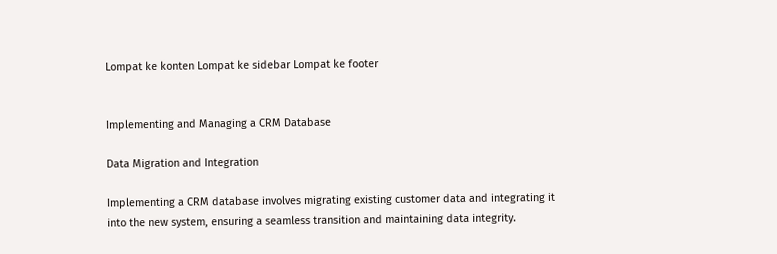Lompat ke konten Lompat ke sidebar Lompat ke footer


Implementing and Managing a CRM Database

Data Migration and Integration

Implementing a CRM database involves migrating existing customer data and integrating it into the new system, ensuring a seamless transition and maintaining data integrity.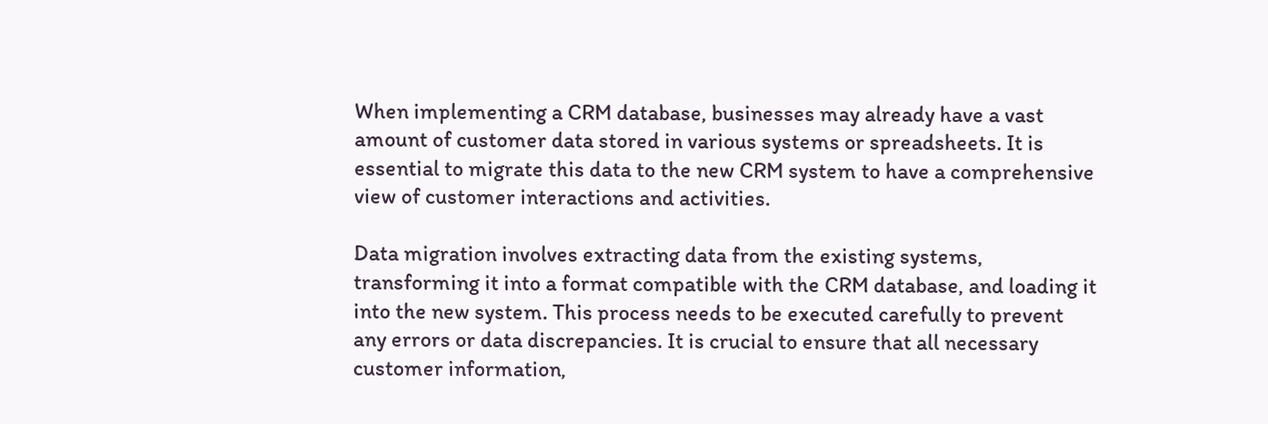When implementing a CRM database, businesses may already have a vast amount of customer data stored in various systems or spreadsheets. It is essential to migrate this data to the new CRM system to have a comprehensive view of customer interactions and activities.

Data migration involves extracting data from the existing systems, transforming it into a format compatible with the CRM database, and loading it into the new system. This process needs to be executed carefully to prevent any errors or data discrepancies. It is crucial to ensure that all necessary customer information,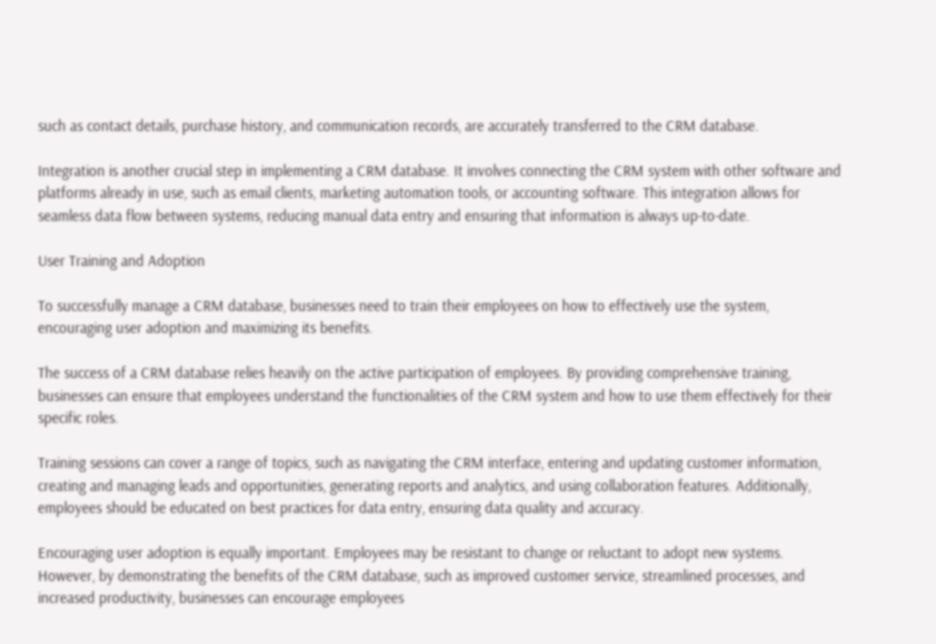such as contact details, purchase history, and communication records, are accurately transferred to the CRM database.

Integration is another crucial step in implementing a CRM database. It involves connecting the CRM system with other software and platforms already in use, such as email clients, marketing automation tools, or accounting software. This integration allows for seamless data flow between systems, reducing manual data entry and ensuring that information is always up-to-date.

User Training and Adoption

To successfully manage a CRM database, businesses need to train their employees on how to effectively use the system, encouraging user adoption and maximizing its benefits.

The success of a CRM database relies heavily on the active participation of employees. By providing comprehensive training, businesses can ensure that employees understand the functionalities of the CRM system and how to use them effectively for their specific roles.

Training sessions can cover a range of topics, such as navigating the CRM interface, entering and updating customer information, creating and managing leads and opportunities, generating reports and analytics, and using collaboration features. Additionally, employees should be educated on best practices for data entry, ensuring data quality and accuracy.

Encouraging user adoption is equally important. Employees may be resistant to change or reluctant to adopt new systems. However, by demonstrating the benefits of the CRM database, such as improved customer service, streamlined processes, and increased productivity, businesses can encourage employees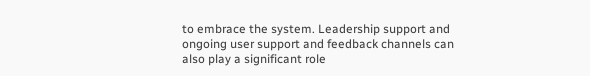to embrace the system. Leadership support and ongoing user support and feedback channels can also play a significant role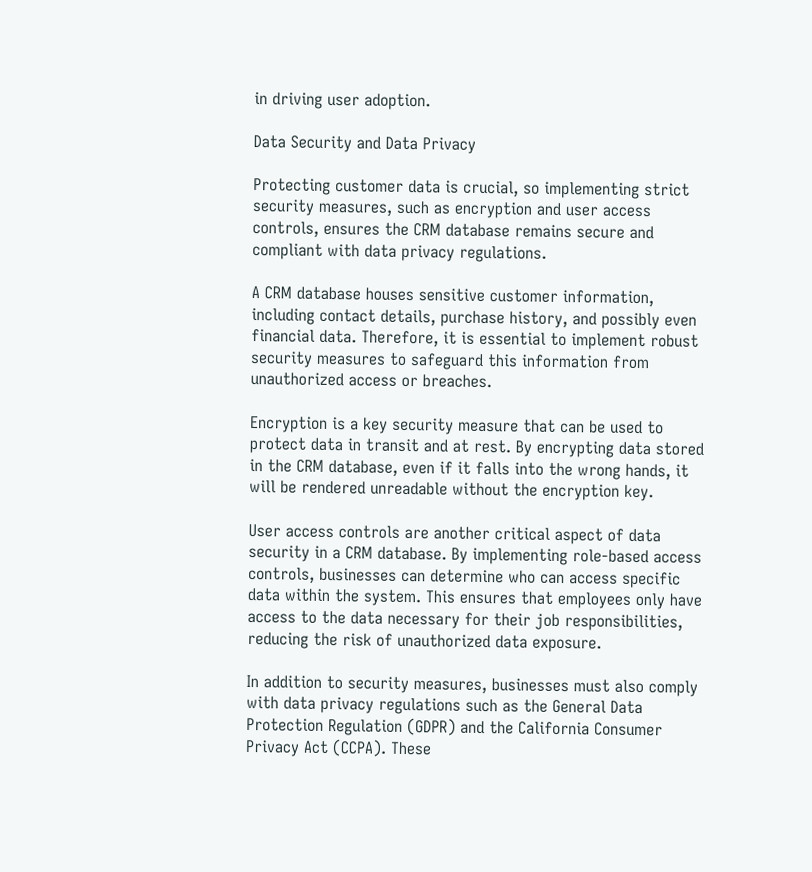in driving user adoption.

Data Security and Data Privacy

Protecting customer data is crucial, so implementing strict security measures, such as encryption and user access controls, ensures the CRM database remains secure and compliant with data privacy regulations.

A CRM database houses sensitive customer information, including contact details, purchase history, and possibly even financial data. Therefore, it is essential to implement robust security measures to safeguard this information from unauthorized access or breaches.

Encryption is a key security measure that can be used to protect data in transit and at rest. By encrypting data stored in the CRM database, even if it falls into the wrong hands, it will be rendered unreadable without the encryption key.

User access controls are another critical aspect of data security in a CRM database. By implementing role-based access controls, businesses can determine who can access specific data within the system. This ensures that employees only have access to the data necessary for their job responsibilities, reducing the risk of unauthorized data exposure.

In addition to security measures, businesses must also comply with data privacy regulations such as the General Data Protection Regulation (GDPR) and the California Consumer Privacy Act (CCPA). These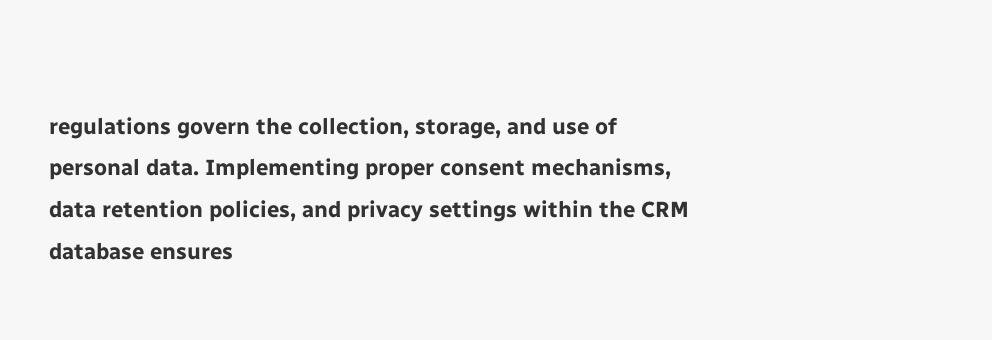regulations govern the collection, storage, and use of personal data. Implementing proper consent mechanisms, data retention policies, and privacy settings within the CRM database ensures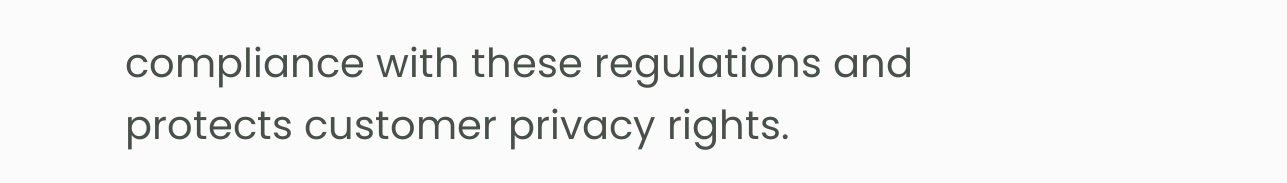compliance with these regulations and protects customer privacy rights.